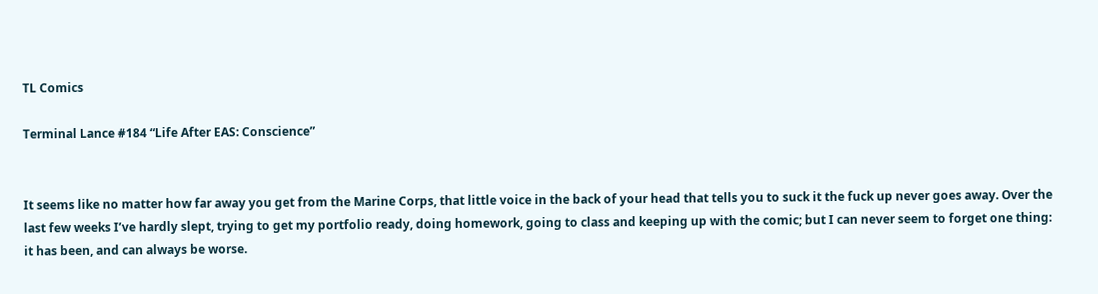TL Comics

Terminal Lance #184 “Life After EAS: Conscience”


It seems like no matter how far away you get from the Marine Corps, that little voice in the back of your head that tells you to suck it the fuck up never goes away. Over the last few weeks I’ve hardly slept, trying to get my portfolio ready, doing homework, going to class and keeping up with the comic; but I can never seem to forget one thing: it has been, and can always be worse.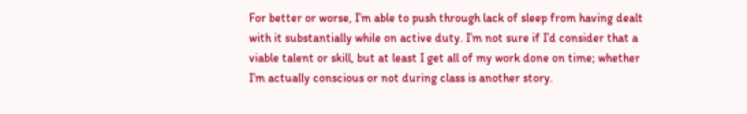For better or worse, I’m able to push through lack of sleep from having dealt with it substantially while on active duty. I’m not sure if I’d consider that a viable talent or skill, but at least I get all of my work done on time; whether I’m actually conscious or not during class is another story.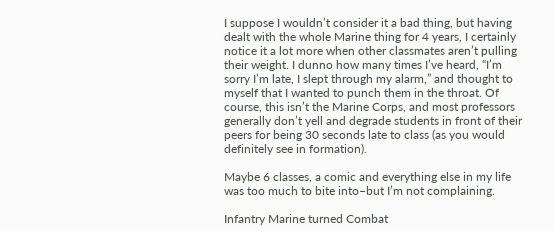I suppose I wouldn’t consider it a bad thing, but having dealt with the whole Marine thing for 4 years, I certainly notice it a lot more when other classmates aren’t pulling their weight. I dunno how many times I’ve heard, “I’m sorry I’m late, I slept through my alarm,” and thought to myself that I wanted to punch them in the throat. Of course, this isn’t the Marine Corps, and most professors generally don’t yell and degrade students in front of their peers for being 30 seconds late to class (as you would definitely see in formation).

Maybe 6 classes, a comic and everything else in my life was too much to bite into–but I’m not complaining.

Infantry Marine turned Combat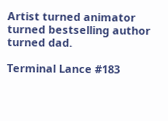Artist turned animator turned bestselling author turned dad.

Terminal Lance #183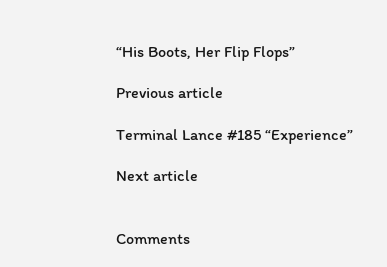“His Boots, Her Flip Flops”

Previous article

Terminal Lance #185 “Experience”

Next article


Comments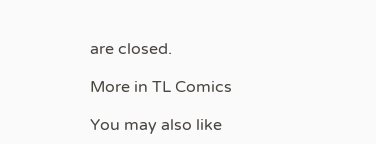are closed.

More in TL Comics

You may also like